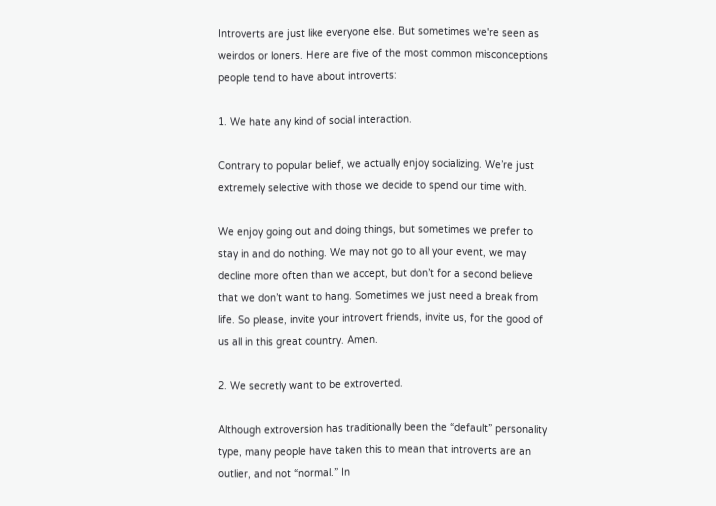Introverts are just like everyone else. But sometimes we're seen as weirdos or loners. Here are five of the most common misconceptions people tend to have about introverts:

1. We hate any kind of social interaction.

Contrary to popular belief, we actually enjoy socializing. We’re just extremely selective with those we decide to spend our time with.

We enjoy going out and doing things, but sometimes we prefer to stay in and do nothing. We may not go to all your event, we may decline more often than we accept, but don’t for a second believe that we don’t want to hang. Sometimes we just need a break from life. So please, invite your introvert friends, invite us, for the good of us all in this great country. Amen.

2. We secretly want to be extroverted.

Although extroversion has traditionally been the “default” personality type, many people have taken this to mean that introverts are an outlier, and not “normal.” In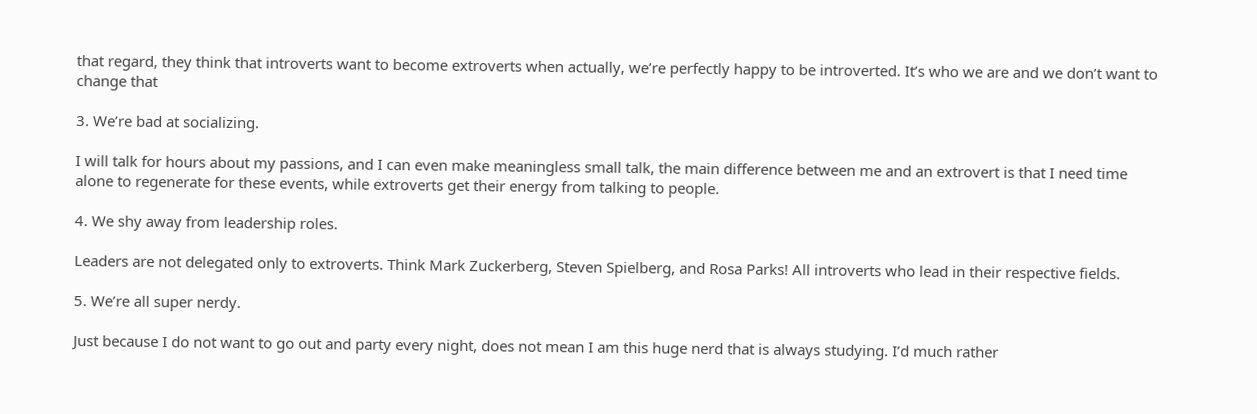that regard, they think that introverts want to become extroverts when actually, we’re perfectly happy to be introverted. It’s who we are and we don’t want to change that

3. We’re bad at socializing.

I will talk for hours about my passions, and I can even make meaningless small talk, the main difference between me and an extrovert is that I need time alone to regenerate for these events, while extroverts get their energy from talking to people.

4. We shy away from leadership roles.

Leaders are not delegated only to extroverts. Think Mark Zuckerberg, Steven Spielberg, and Rosa Parks! All introverts who lead in their respective fields.

5. We’re all super nerdy.

Just because I do not want to go out and party every night, does not mean I am this huge nerd that is always studying. I’d much rather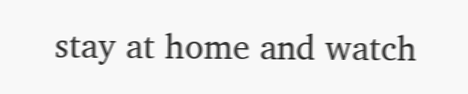stay at home and watch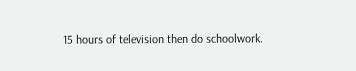15 hours of television then do schoolwork.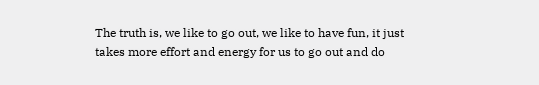The truth is, we like to go out, we like to have fun, it just takes more effort and energy for us to go out and do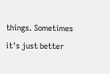things. Sometimes it's just better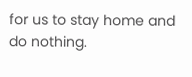for us to stay home and do nothing.